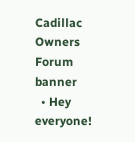Cadillac Owners Forum banner
  • Hey everyone!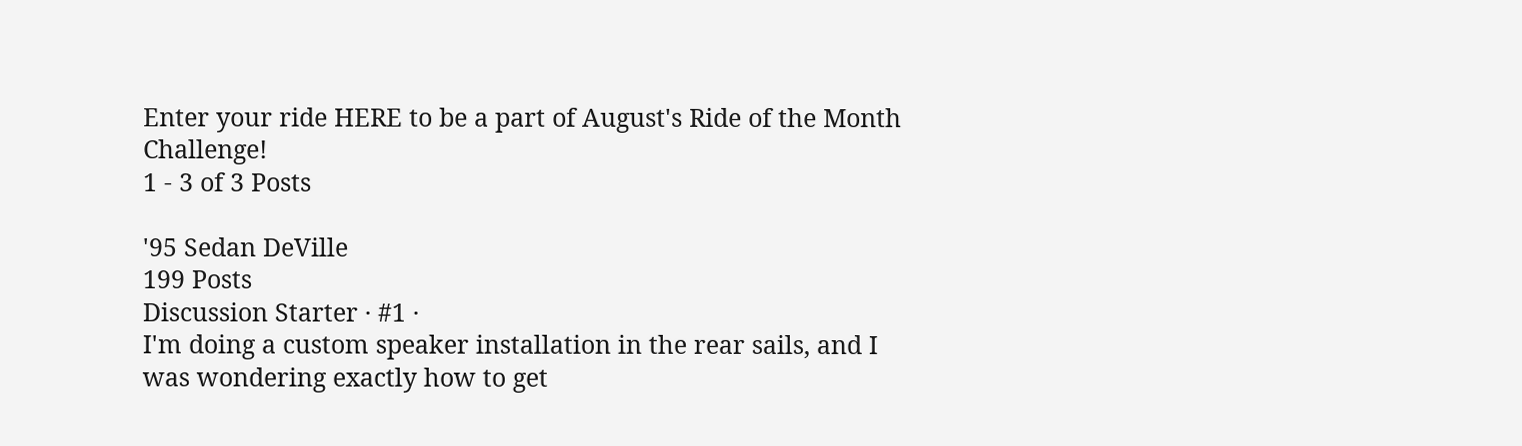Enter your ride HERE to be a part of August's Ride of the Month Challenge!
1 - 3 of 3 Posts

'95 Sedan DeVille
199 Posts
Discussion Starter · #1 ·
I'm doing a custom speaker installation in the rear sails, and I was wondering exactly how to get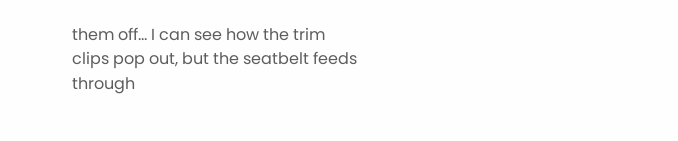them off... I can see how the trim clips pop out, but the seatbelt feeds through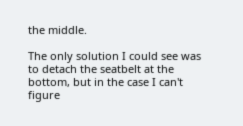the middle.

The only solution I could see was to detach the seatbelt at the bottom, but in the case I can't figure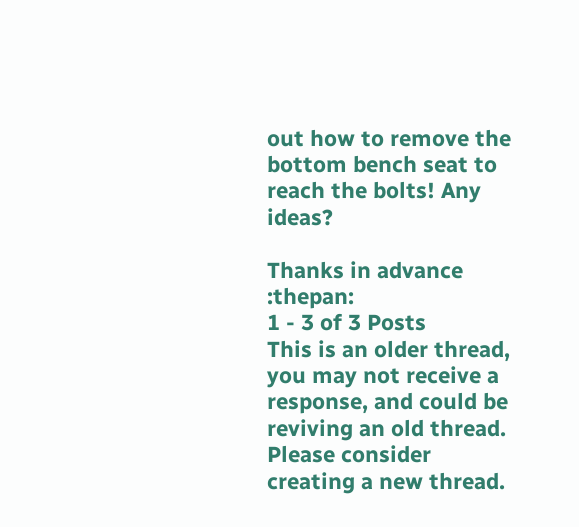out how to remove the bottom bench seat to reach the bolts! Any ideas?

Thanks in advance :thepan:
1 - 3 of 3 Posts
This is an older thread, you may not receive a response, and could be reviving an old thread. Please consider creating a new thread.